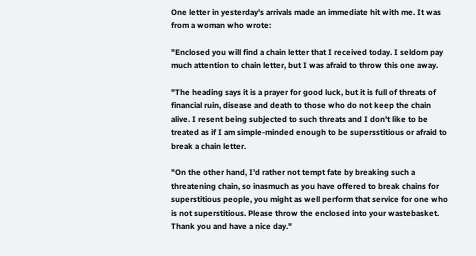One letter in yesterday's arrivals made an immediate hit with me. It was from a woman who wrote:

"Enclosed you will find a chain letter that I received today. I seldom pay much attention to chain letter, but I was afraid to throw this one away.

"The heading says it is a prayer for good luck, but it is full of threats of financial ruin, disease and death to those who do not keep the chain alive. I resent being subjected to such threats and I don't like to be treated as if I am simple-minded enough to be supersstitious or afraid to break a chain letter.

"On the other hand, I'd rather not tempt fate by breaking such a threatening chain, so inasmuch as you have offered to break chains for superstitious people, you might as well perform that service for one who is not superstitious. Please throw the enclosed into your wastebasket. Thank you and have a nice day."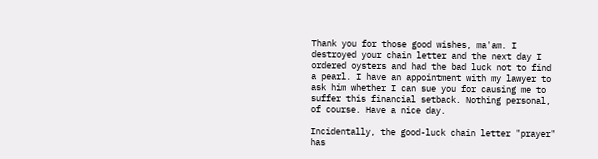Thank you for those good wishes, ma'am. I destroyed your chain letter and the next day I ordered oysters and had the bad luck not to find a pearl. I have an appointment with my lawyer to ask him whether I can sue you for causing me to suffer this financial setback. Nothing personal, of course. Have a nice day.

Incidentally, the good-luck chain letter "prayer" has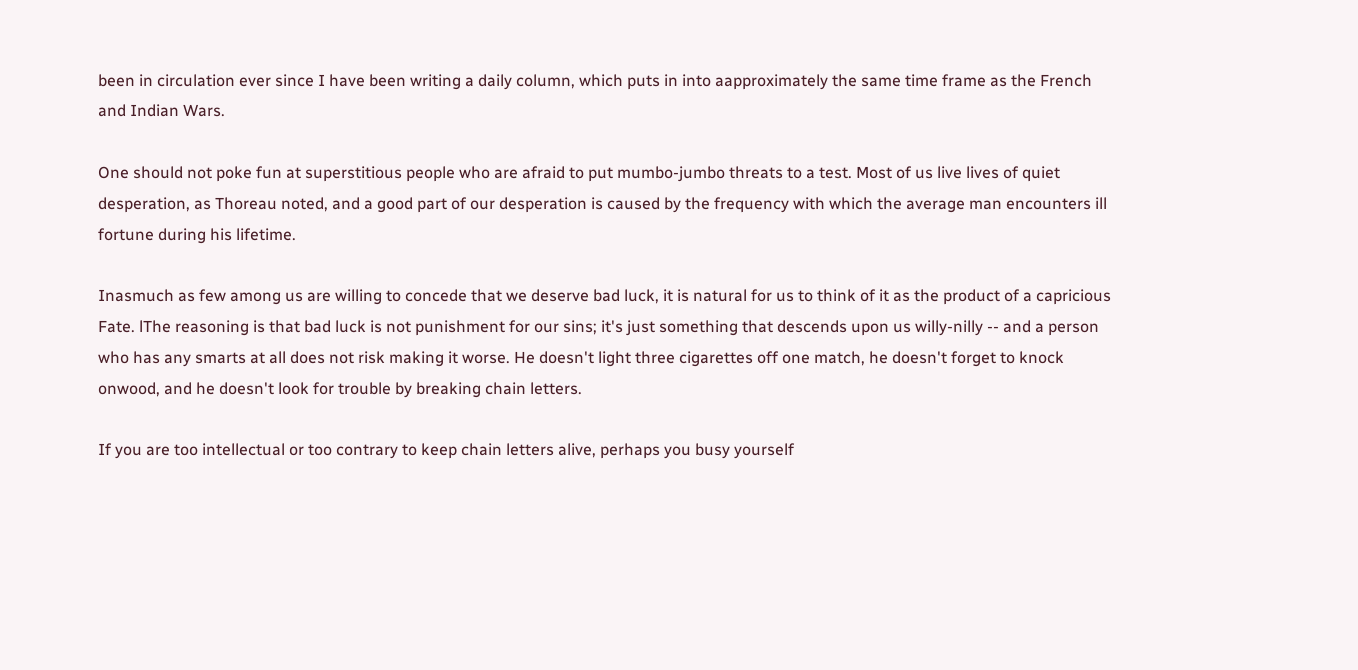been in circulation ever since I have been writing a daily column, which puts in into aapproximately the same time frame as the French and Indian Wars.

One should not poke fun at superstitious people who are afraid to put mumbo-jumbo threats to a test. Most of us live lives of quiet desperation, as Thoreau noted, and a good part of our desperation is caused by the frequency with which the average man encounters ill fortune during his lifetime.

Inasmuch as few among us are willing to concede that we deserve bad luck, it is natural for us to think of it as the product of a capricious Fate. lThe reasoning is that bad luck is not punishment for our sins; it's just something that descends upon us willy-nilly -- and a person who has any smarts at all does not risk making it worse. He doesn't light three cigarettes off one match, he doesn't forget to knock onwood, and he doesn't look for trouble by breaking chain letters.

If you are too intellectual or too contrary to keep chain letters alive, perhaps you busy yourself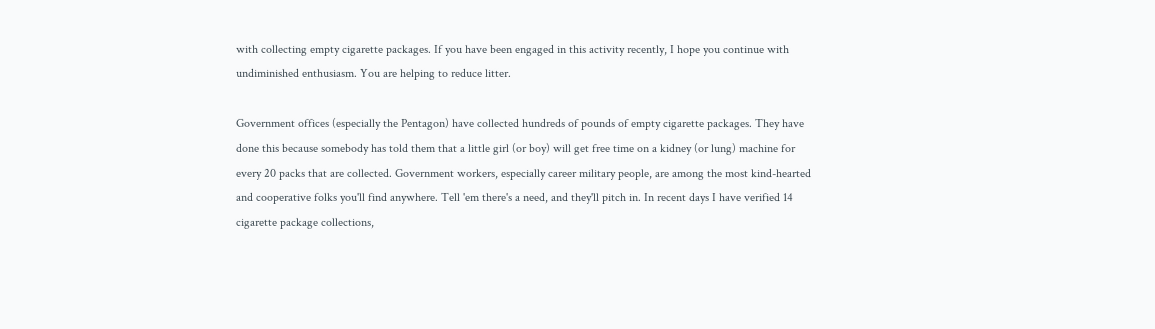with collecting empty cigarette packages. If you have been engaged in this activity recently, I hope you continue with undiminished enthusiasm. You are helping to reduce litter.

Government offices (especially the Pentagon) have collected hundreds of pounds of empty cigarette packages. They have done this because somebody has told them that a little girl (or boy) will get free time on a kidney (or lung) machine for every 20 packs that are collected. Government workers, especially career military people, are among the most kind-hearted and cooperative folks you'll find anywhere. Tell 'em there's a need, and they'll pitch in. In recent days I have verified 14 cigarette package collections,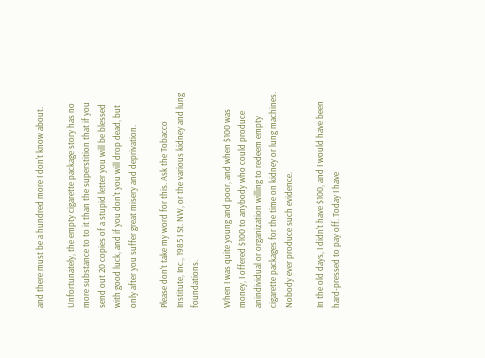and there must be a hundred more I don't know about.

Unfortunately, the empty cigarette package story has no more substance to to it than the superstition that if you send out 20 copies of a stupid letter you will be blessed with good luck, and if you don't you will drop dead, but only after you suffer great misery and deprivation.

Please don't take my word for this. Ask the Tobacco Institute, Inc., 1985 I St. NW, or the various kidney and lung foundations.

When I was quite young and poor, and when $100 was money, I offered $100 to anybody who could produce anindividual or organization willing to redeem empty cigarette packages for the time on kidney or lung machines. Nobody ever produce such evidence.

In the old days, I didn't have $100, and I would have been hard-pressed to pay off. Today I have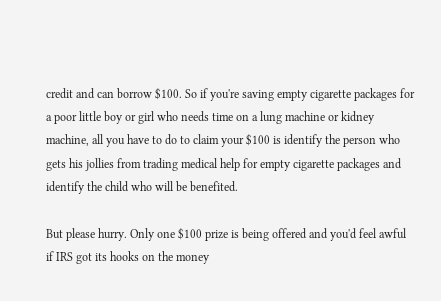credit and can borrow $100. So if you're saving empty cigarette packages for a poor little boy or girl who needs time on a lung machine or kidney machine, all you have to do to claim your $100 is identify the person who gets his jollies from trading medical help for empty cigarette packages and identify the child who will be benefited.

But please hurry. Only one $100 prize is being offered and you'd feel awful if IRS got its hooks on the money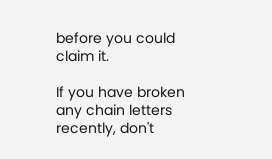before you could claim it.

If you have broken any chain letters recently, don't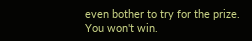even bother to try for the prize. You won't win.